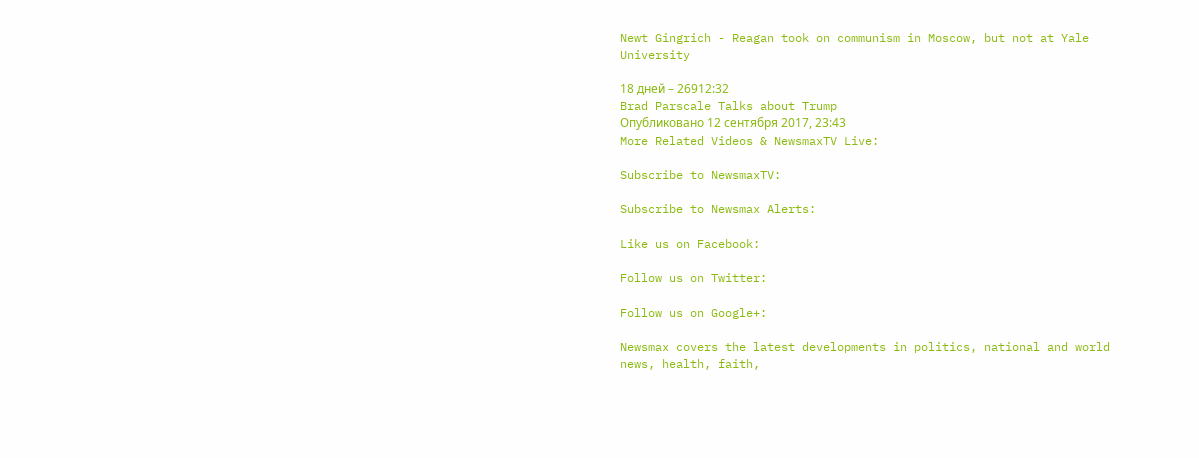Newt Gingrich - Reagan took on communism in Moscow, but not at Yale University

18 дней – 26912:32
Brad Parscale Talks about Trump
Опубликовано 12 сентября 2017, 23:43
More Related Videos & NewsmaxTV Live:

Subscribe to NewsmaxTV:

Subscribe to Newsmax Alerts:

Like us on Facebook:

Follow us on Twitter:

Follow us on Google+:

Newsmax covers the latest developments in politics, national and world news, health, faith,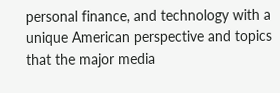personal finance, and technology with a unique American perspective and topics that the major media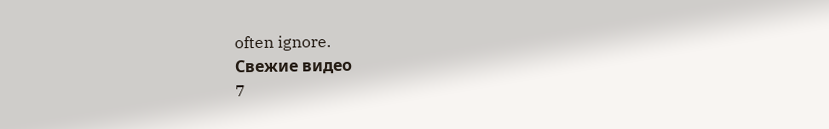often ignore.
Свежие видео
7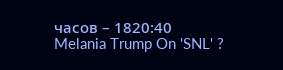часов – 1820:40
Melania Trump On 'SNL' ?